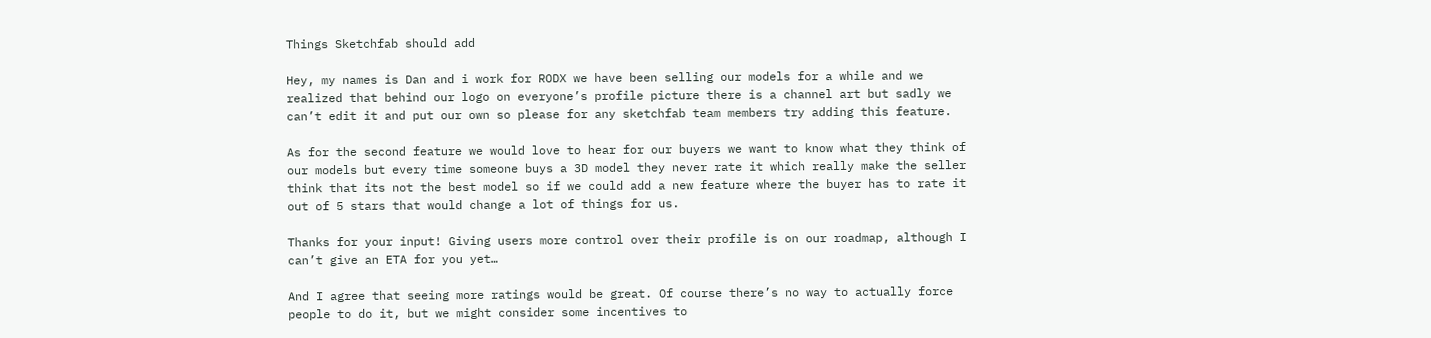Things Sketchfab should add

Hey, my names is Dan and i work for RODX we have been selling our models for a while and we realized that behind our logo on everyone’s profile picture there is a channel art but sadly we can’t edit it and put our own so please for any sketchfab team members try adding this feature.

As for the second feature we would love to hear for our buyers we want to know what they think of our models but every time someone buys a 3D model they never rate it which really make the seller think that its not the best model so if we could add a new feature where the buyer has to rate it out of 5 stars that would change a lot of things for us.

Thanks for your input! Giving users more control over their profile is on our roadmap, although I can’t give an ETA for you yet…

And I agree that seeing more ratings would be great. Of course there’s no way to actually force people to do it, but we might consider some incentives to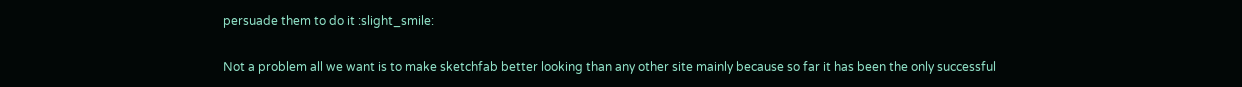persuade them to do it :slight_smile:

Not a problem all we want is to make sketchfab better looking than any other site mainly because so far it has been the only successful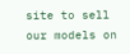site to sell our models on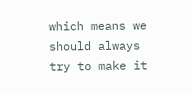which means we should always try to make it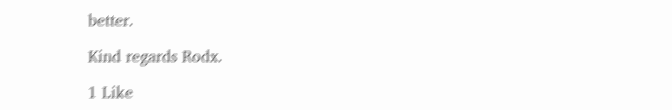better.

Kind regards Rodx.

1 Like